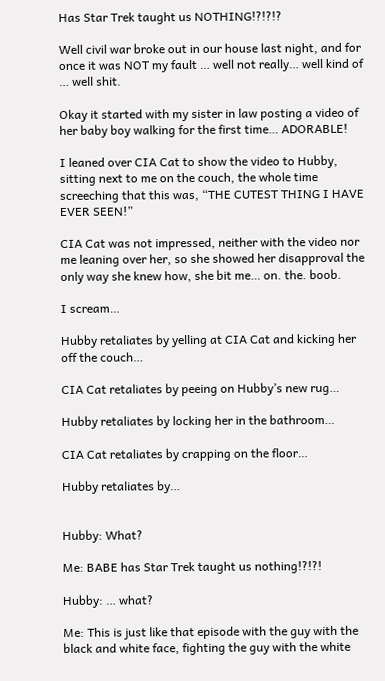Has Star Trek taught us NOTHING!?!?!?

Well civil war broke out in our house last night, and for once it was NOT my fault … well not really… well kind of … well shit.

Okay it started with my sister in law posting a video of her baby boy walking for the first time… ADORABLE!

I leaned over CIA Cat to show the video to Hubby, sitting next to me on the couch, the whole time screeching that this was, “THE CUTEST THING I HAVE EVER SEEN!”

CIA Cat was not impressed, neither with the video nor me leaning over her, so she showed her disapproval the only way she knew how, she bit me… on. the. boob.

I scream…

Hubby retaliates by yelling at CIA Cat and kicking her off the couch…

CIA Cat retaliates by peeing on Hubby’s new rug…

Hubby retaliates by locking her in the bathroom…

CIA Cat retaliates by crapping on the floor…

Hubby retaliates by…


Hubby: What?

Me: BABE has Star Trek taught us nothing!?!?!

Hubby: … what?

Me: This is just like that episode with the guy with the black and white face, fighting the guy with the white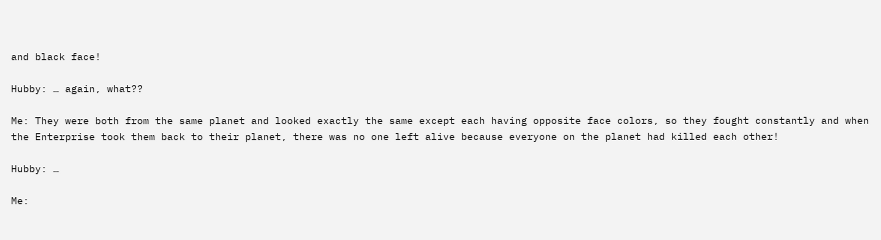and black face!

Hubby: … again, what??

Me: They were both from the same planet and looked exactly the same except each having opposite face colors, so they fought constantly and when the Enterprise took them back to their planet, there was no one left alive because everyone on the planet had killed each other!

Hubby: …

Me: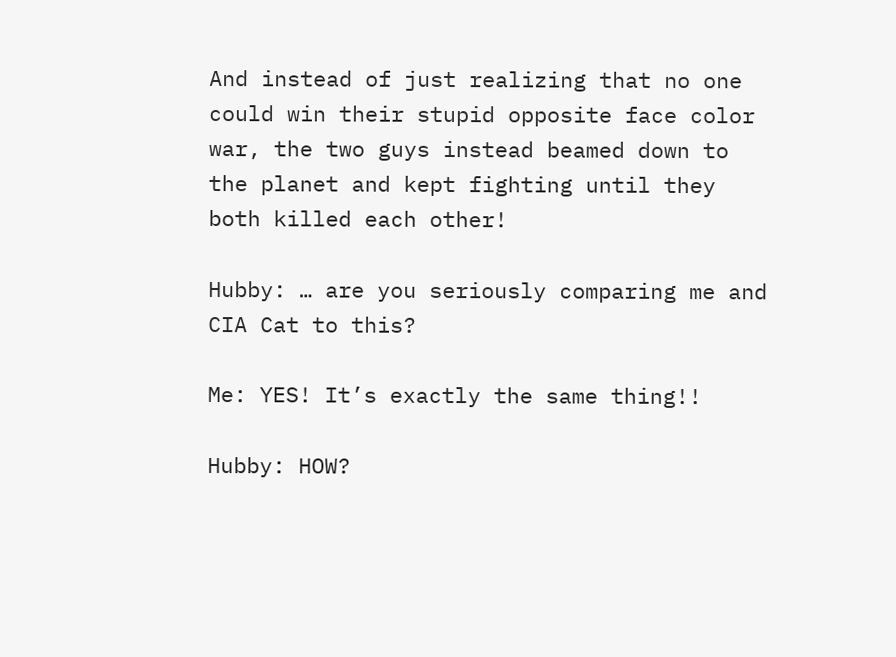And instead of just realizing that no one could win their stupid opposite face color war, the two guys instead beamed down to the planet and kept fighting until they both killed each other!

Hubby: … are you seriously comparing me and CIA Cat to this?

Me: YES! It’s exactly the same thing!!

Hubby: HOW?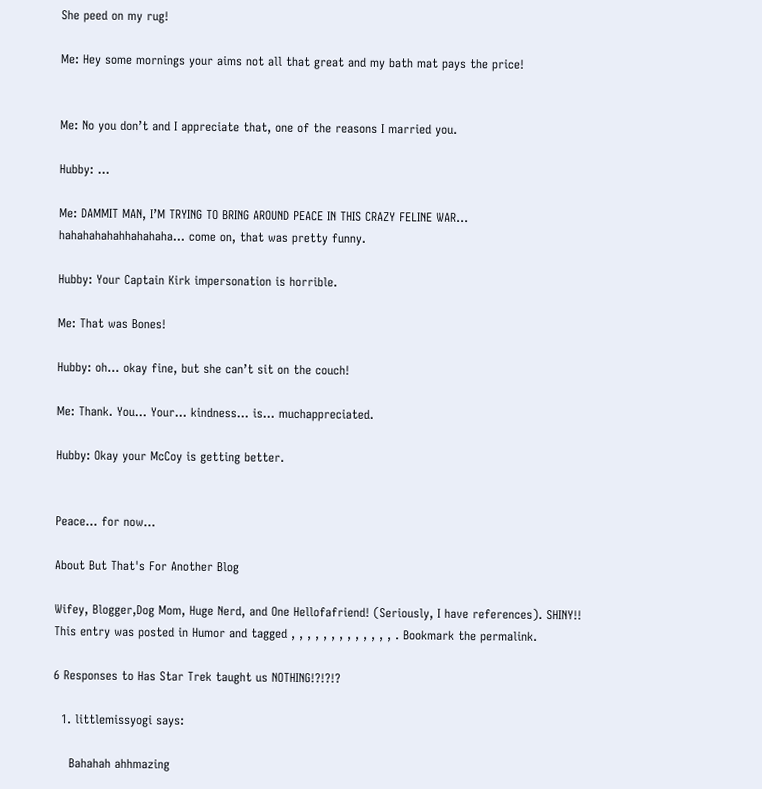She peed on my rug!

Me: Hey some mornings your aims not all that great and my bath mat pays the price!


Me: No you don’t and I appreciate that, one of the reasons I married you.

Hubby: …

Me: DAMMIT MAN, I’M TRYING TO BRING AROUND PEACE IN THIS CRAZY FELINE WAR… hahahahahahhahahaha… come on, that was pretty funny.

Hubby: Your Captain Kirk impersonation is horrible.

Me: That was Bones!

Hubby: oh… okay fine, but she can’t sit on the couch!

Me: Thank. You… Your… kindness… is… muchappreciated.

Hubby: Okay your McCoy is getting better.


Peace… for now…

About But That's For Another Blog

Wifey, Blogger,Dog Mom, Huge Nerd, and One Hellofafriend! (Seriously, I have references). SHINY!!
This entry was posted in Humor and tagged , , , , , , , , , , , , , . Bookmark the permalink.

6 Responses to Has Star Trek taught us NOTHING!?!?!?

  1. littlemissyogi says:

    Bahahah ahhmazing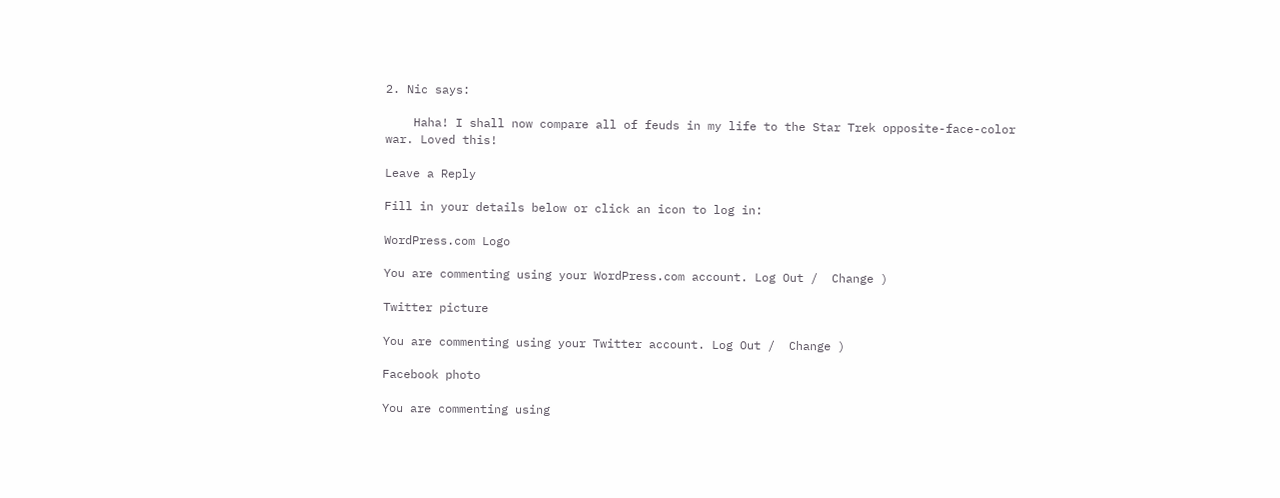2. Nic says:

    Haha! I shall now compare all of feuds in my life to the Star Trek opposite-face-color war. Loved this!

Leave a Reply

Fill in your details below or click an icon to log in:

WordPress.com Logo

You are commenting using your WordPress.com account. Log Out /  Change )

Twitter picture

You are commenting using your Twitter account. Log Out /  Change )

Facebook photo

You are commenting using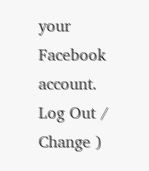your Facebook account. Log Out /  Change )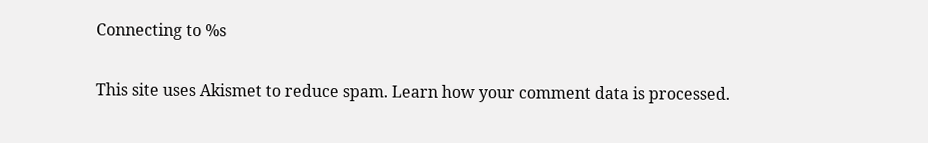Connecting to %s

This site uses Akismet to reduce spam. Learn how your comment data is processed.